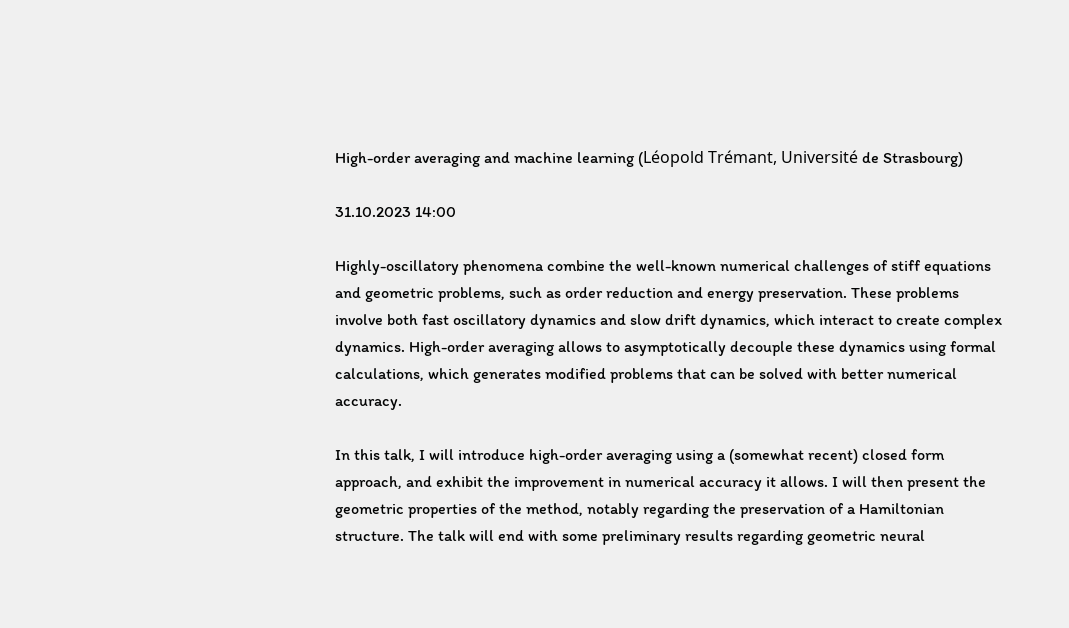High-order averaging and machine learning (Léopold Trémant, Université de Strasbourg)

31.10.2023 14:00

Highly-oscillatory phenomena combine the well-known numerical challenges of stiff equations and geometric problems, such as order reduction and energy preservation. These problems involve both fast oscillatory dynamics and slow drift dynamics, which interact to create complex dynamics. High-order averaging allows to asymptotically decouple these dynamics using formal calculations, which generates modified problems that can be solved with better numerical accuracy.

In this talk, I will introduce high-order averaging using a (somewhat recent) closed form approach, and exhibit the improvement in numerical accuracy it allows. I will then present the geometric properties of the method, notably regarding the preservation of a Hamiltonian structure. The talk will end with some preliminary results regarding geometric neural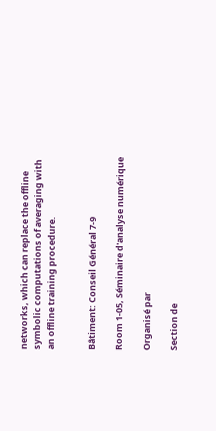networks, which can replace the offline symbolic computations of averaging with an offline training procedure.


Bâtiment: Conseil Général 7-9

Room 1-05, Séminaire d'analyse numérique

Organisé par

Section de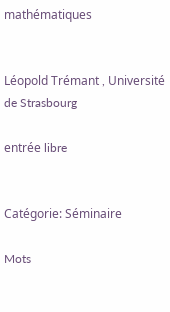mathématiques


Léopold Trémant , Université de Strasbourg

entrée libre


Catégorie: Séminaire

Mots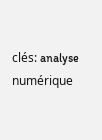clés: analyse numérique